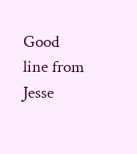Good line from Jesse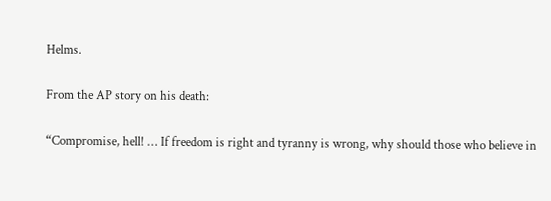Helms.

From the AP story on his death:

“Compromise, hell! … If freedom is right and tyranny is wrong, why should those who believe in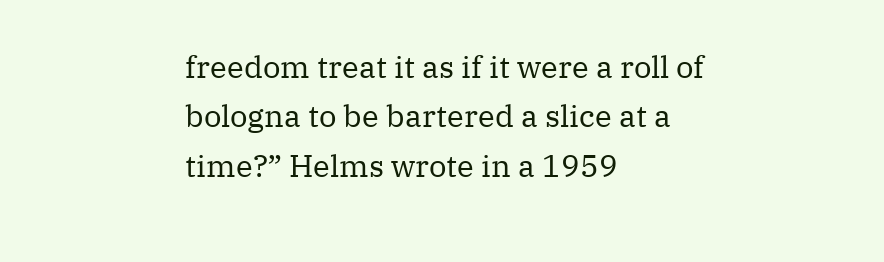freedom treat it as if it were a roll of bologna to be bartered a slice at a time?” Helms wrote in a 1959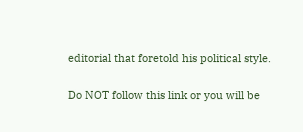editorial that foretold his political style.

Do NOT follow this link or you will be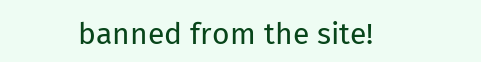banned from the site!